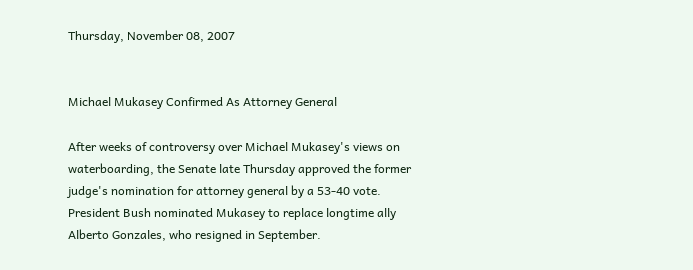Thursday, November 08, 2007


Michael Mukasey Confirmed As Attorney General

After weeks of controversy over Michael Mukasey's views on waterboarding, the Senate late Thursday approved the former judge's nomination for attorney general by a 53-40 vote.
President Bush nominated Mukasey to replace longtime ally Alberto Gonzales, who resigned in September.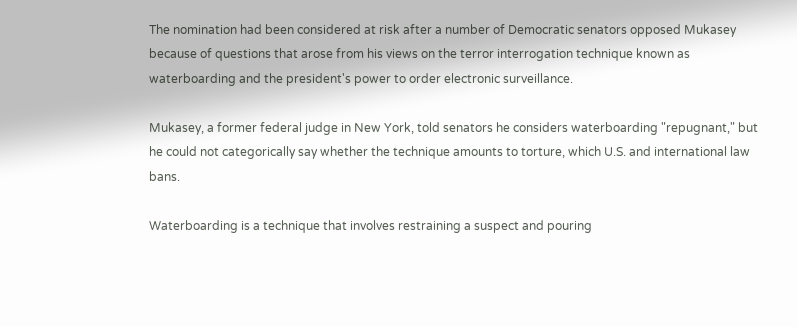The nomination had been considered at risk after a number of Democratic senators opposed Mukasey because of questions that arose from his views on the terror interrogation technique known as waterboarding and the president's power to order electronic surveillance.

Mukasey, a former federal judge in New York, told senators he considers waterboarding "repugnant," but he could not categorically say whether the technique amounts to torture, which U.S. and international law bans.

Waterboarding is a technique that involves restraining a suspect and pouring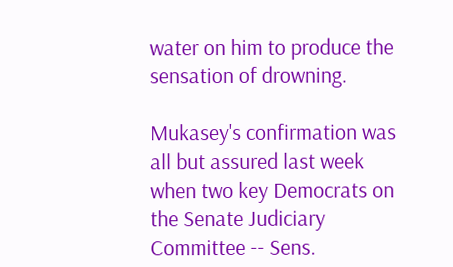water on him to produce the sensation of drowning.

Mukasey's confirmation was all but assured last week when two key Democrats on the Senate Judiciary Committee -- Sens.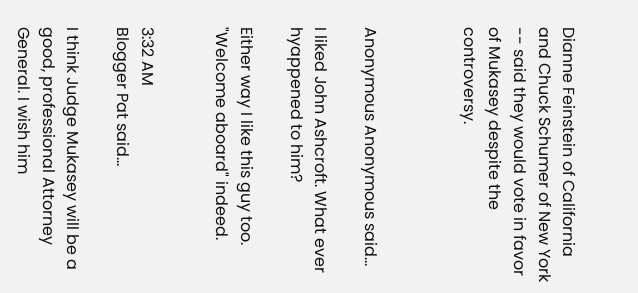Dianne Feinstein of California and Chuck Schumer of New York -- said they would vote in favor of Mukasey despite the controversy.



Anonymous Anonymous said...

I liked John Ashcroft. What ever hyappened to him?

Either way I like this guy too. "Welcome aboard" indeed.


3:32 AM
Blogger Pat said...

I think Judge Mukasey will be a good, professional Attorney General. I wish him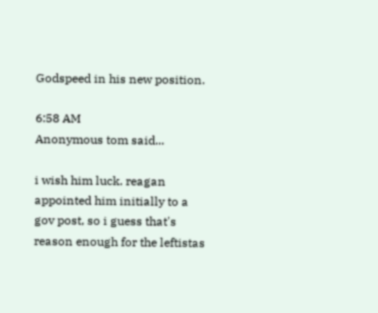Godspeed in his new position.

6:58 AM
Anonymous tom said...

i wish him luck. reagan appointed him initially to a gov post, so i guess that's reason enough for the leftistas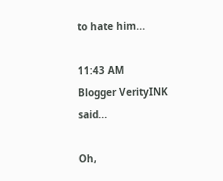to hate him...

11:43 AM
Blogger VerityINK said...

Oh,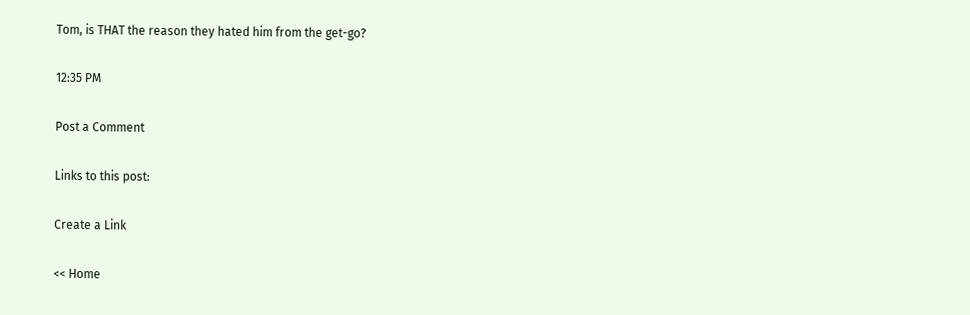Tom, is THAT the reason they hated him from the get-go?

12:35 PM

Post a Comment

Links to this post:

Create a Link

<< Home